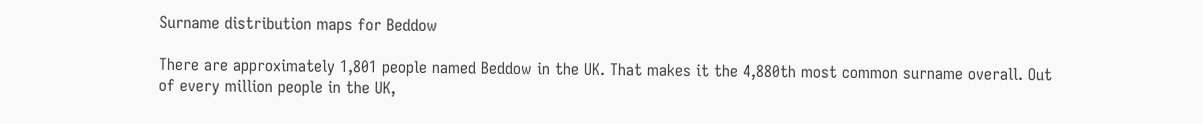Surname distribution maps for Beddow

There are approximately 1,801 people named Beddow in the UK. That makes it the 4,880th most common surname overall. Out of every million people in the UK,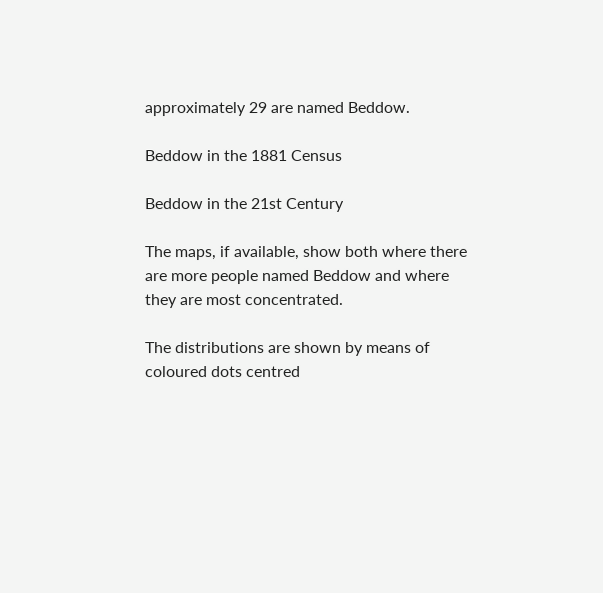approximately 29 are named Beddow.

Beddow in the 1881 Census

Beddow in the 21st Century

The maps, if available, show both where there are more people named Beddow and where they are most concentrated.

The distributions are shown by means of coloured dots centred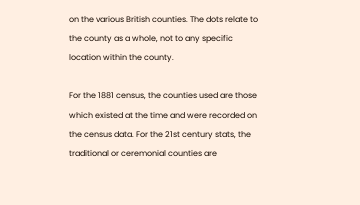on the various British counties. The dots relate to the county as a whole, not to any specific location within the county.

For the 1881 census, the counties used are those which existed at the time and were recorded on the census data. For the 21st century stats, the traditional or ceremonial counties are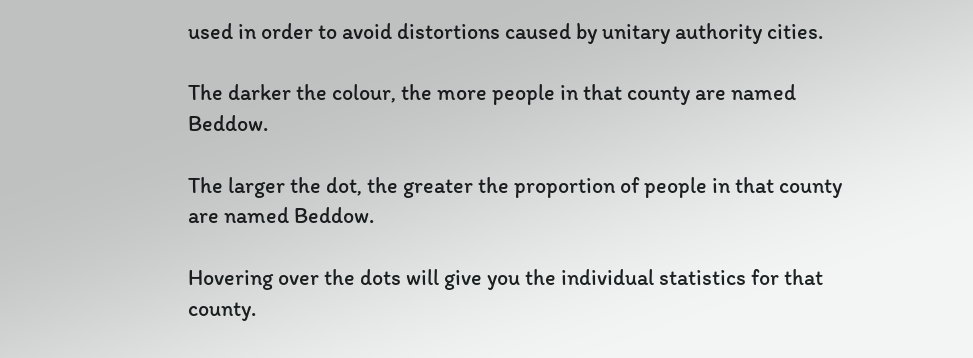used in order to avoid distortions caused by unitary authority cities.

The darker the colour, the more people in that county are named Beddow.

The larger the dot, the greater the proportion of people in that county are named Beddow.

Hovering over the dots will give you the individual statistics for that county.